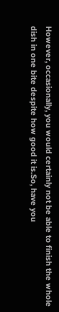However, occasionally, you would certainly not be able to finish the whole dish in one bite despite how good it is.So, have you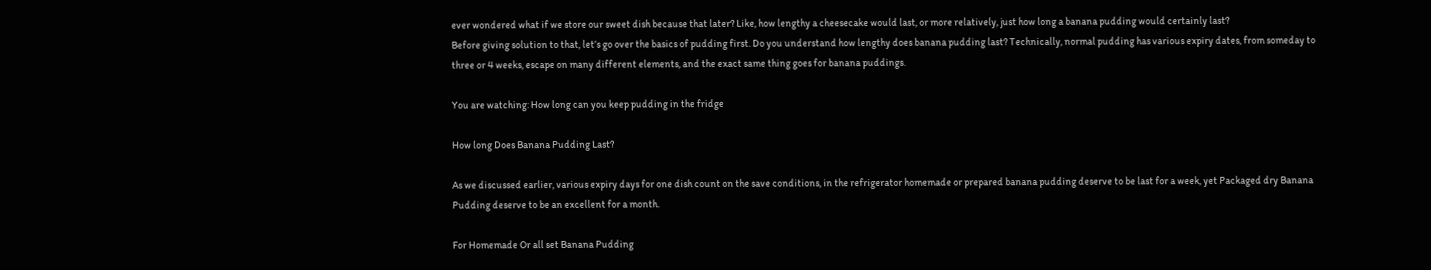ever wondered what if we store our sweet dish because that later? Like, how lengthy a cheesecake would last, or more relatively, just how long a banana pudding would certainly last?
Before giving solution to that, let’s go over the basics of pudding first. Do you understand how lengthy does banana pudding last? Technically, normal pudding has various expiry dates, from someday to three or 4 weeks, escape on many different elements, and the exact same thing goes for banana puddings.

You are watching: How long can you keep pudding in the fridge

How long Does Banana Pudding Last?

As we discussed earlier, various expiry days for one dish count on the save conditions, in the refrigerator homemade or prepared banana pudding deserve to be last for a week, yet Packaged dry Banana Pudding deserve to be an excellent for a month.

For Homemade Or all set Banana Pudding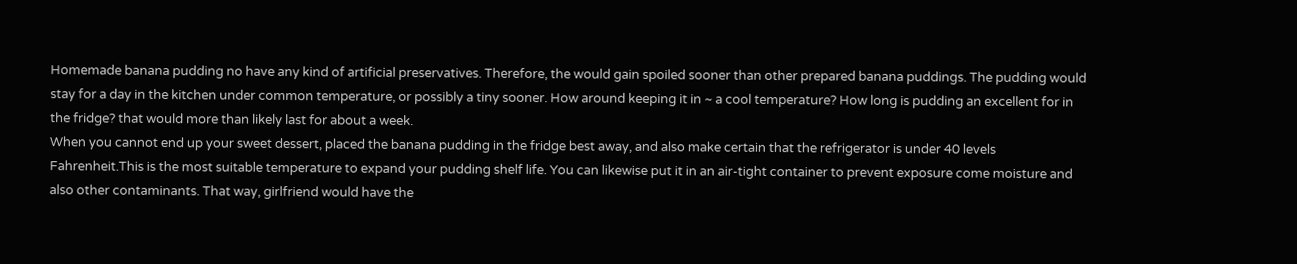Homemade banana pudding no have any kind of artificial preservatives. Therefore, the would gain spoiled sooner than other prepared banana puddings. The pudding would stay for a day in the kitchen under common temperature, or possibly a tiny sooner. How around keeping it in ~ a cool temperature? How long is pudding an excellent for in the fridge? that would more than likely last for about a week.
When you cannot end up your sweet dessert, placed the banana pudding in the fridge best away, and also make certain that the refrigerator is under 40 levels Fahrenheit.This is the most suitable temperature to expand your pudding shelf life. You can likewise put it in an air-tight container to prevent exposure come moisture and also other contaminants. That way, girlfriend would have the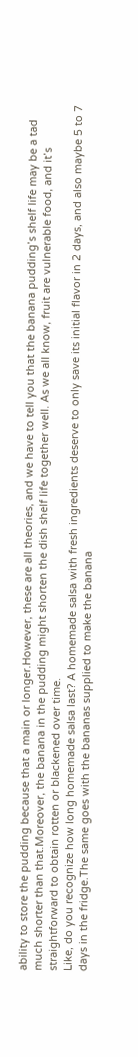ability to store the pudding because that a main or longer.However, these are all theories, and we have to tell you that the banana pudding’s shelf life may be a tad much shorter than that.Moreover, the banana in the pudding might shorten the dish shelf life together well. As we all know, fruit are vulnerable food, and it’s straightforward to obtain rotten or blackened over time.
Like, do you recognize how long homemade salsa last? A homemade salsa with fresh ingredients deserve to only save its initial flavor in 2 days, and also maybe 5 to 7 days in the fridge.The same goes with the bananas supplied to make the banana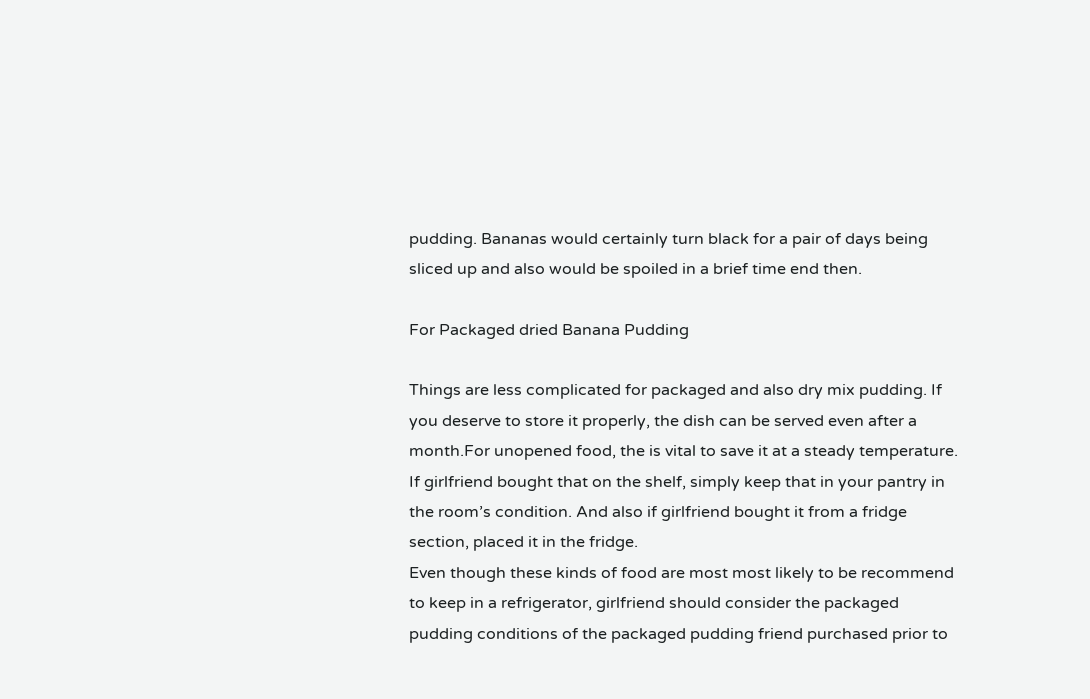pudding. Bananas would certainly turn black for a pair of days being sliced up and also would be spoiled in a brief time end then.

For Packaged dried Banana Pudding

Things are less complicated for packaged and also dry mix pudding. If you deserve to store it properly, the dish can be served even after a month.For unopened food, the is vital to save it at a steady temperature. If girlfriend bought that on the shelf, simply keep that in your pantry in the room’s condition. And also if girlfriend bought it from a fridge section, placed it in the fridge.
Even though these kinds of food are most most likely to be recommend to keep in a refrigerator, girlfriend should consider the packaged pudding conditions of the packaged pudding friend purchased prior to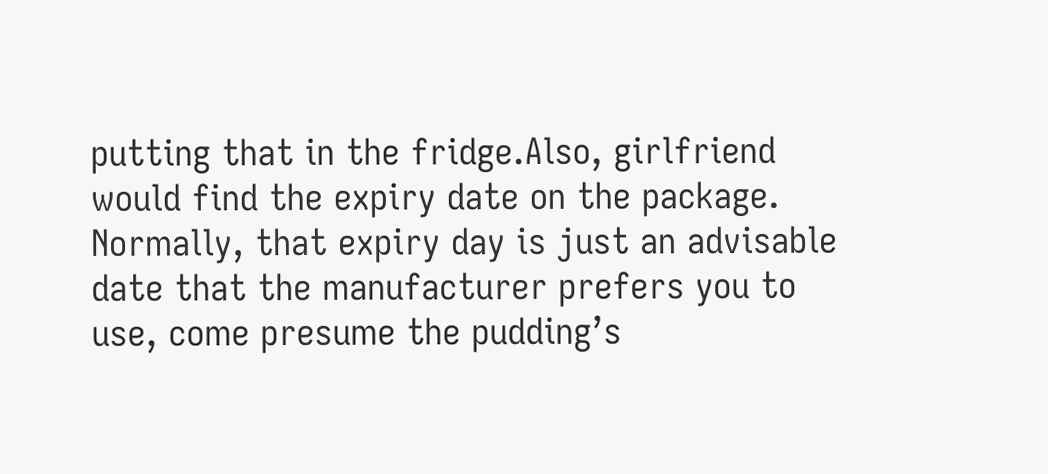putting that in the fridge.Also, girlfriend would find the expiry date on the package. Normally, that expiry day is just an advisable date that the manufacturer prefers you to use, come presume the pudding’s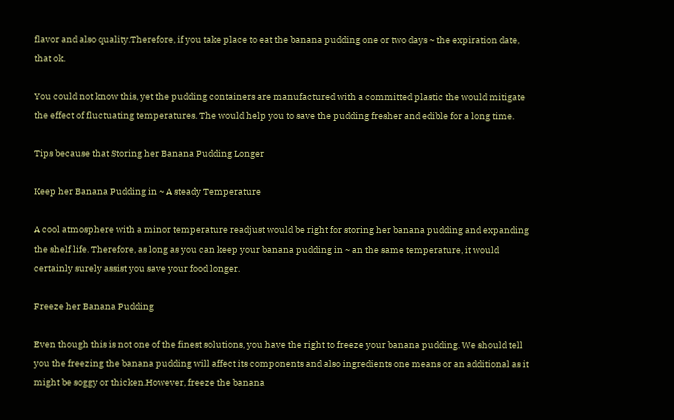flavor and also quality.Therefore, if you take place to eat the banana pudding one or two days ~ the expiration date, that ok.

You could not know this, yet the pudding containers are manufactured with a committed plastic the would mitigate the effect of fluctuating temperatures. The would help you to save the pudding fresher and edible for a long time.

Tips because that Storing her Banana Pudding Longer

Keep her Banana Pudding in ~ A steady Temperature

A cool atmosphere with a minor temperature readjust would be right for storing her banana pudding and expanding the shelf life. Therefore, as long as you can keep your banana pudding in ~ an the same temperature, it would certainly surely assist you save your food longer.

Freeze her Banana Pudding

Even though this is not one of the finest solutions, you have the right to freeze your banana pudding. We should tell you the freezing the banana pudding will affect its components and also ingredients one means or an additional as it might be soggy or thicken.However, freeze the banana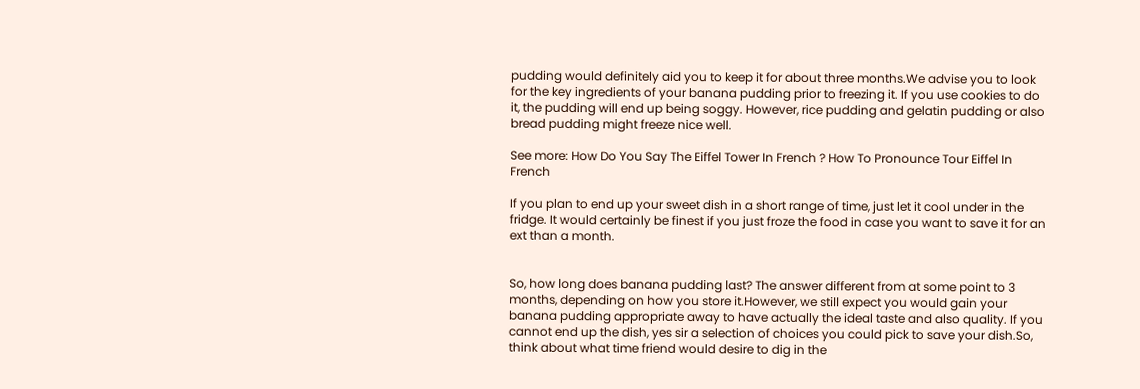pudding would definitely aid you to keep it for about three months.We advise you to look for the key ingredients of your banana pudding prior to freezing it. If you use cookies to do it, the pudding will end up being soggy. However, rice pudding and gelatin pudding or also bread pudding might freeze nice well.

See more: How Do You Say The Eiffel Tower In French ? How To Pronounce Tour Eiffel In French

If you plan to end up your sweet dish in a short range of time, just let it cool under in the fridge. It would certainly be finest if you just froze the food in case you want to save it for an ext than a month.


So, how long does banana pudding last? The answer different from at some point to 3 months, depending on how you store it.However, we still expect you would gain your banana pudding appropriate away to have actually the ideal taste and also quality. If you cannot end up the dish, yes sir a selection of choices you could pick to save your dish.So, think about what time friend would desire to dig in the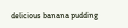delicious banana pudding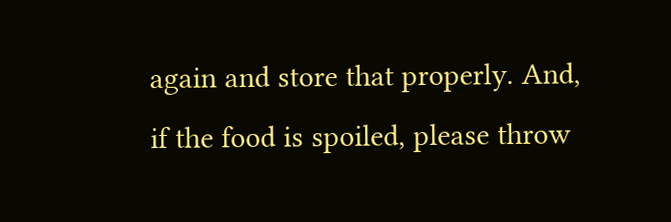again and store that properly. And, if the food is spoiled, please throw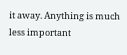it away. Anything is much less important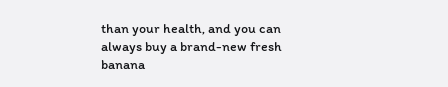than your health, and you can always buy a brand-new fresh banana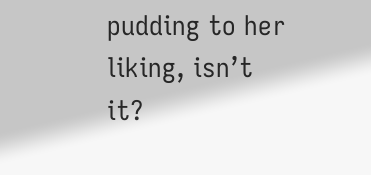pudding to her liking, isn’t it?